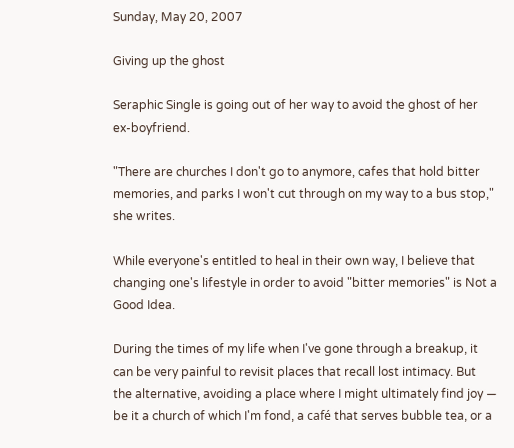Sunday, May 20, 2007

Giving up the ghost

Seraphic Single is going out of her way to avoid the ghost of her ex-boyfriend.

"There are churches I don't go to anymore, cafes that hold bitter memories, and parks I won't cut through on my way to a bus stop," she writes.

While everyone's entitled to heal in their own way, I believe that changing one's lifestyle in order to avoid "bitter memories" is Not a Good Idea.

During the times of my life when I've gone through a breakup, it can be very painful to revisit places that recall lost intimacy. But the alternative, avoiding a place where I might ultimately find joy — be it a church of which I'm fond, a café that serves bubble tea, or a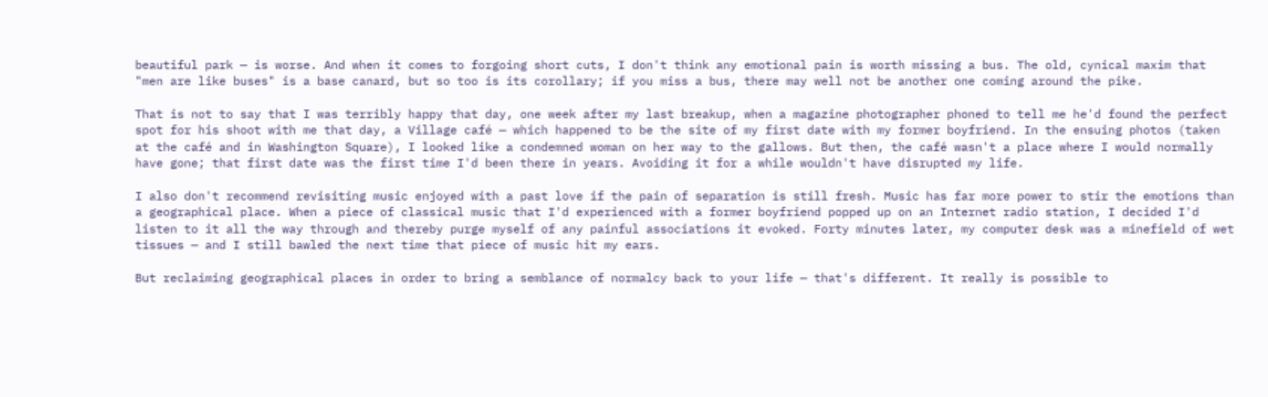beautiful park — is worse. And when it comes to forgoing short cuts, I don't think any emotional pain is worth missing a bus. The old, cynical maxim that "men are like buses" is a base canard, but so too is its corollary; if you miss a bus, there may well not be another one coming around the pike.

That is not to say that I was terribly happy that day, one week after my last breakup, when a magazine photographer phoned to tell me he'd found the perfect spot for his shoot with me that day, a Village café — which happened to be the site of my first date with my former boyfriend. In the ensuing photos (taken at the café and in Washington Square), I looked like a condemned woman on her way to the gallows. But then, the café wasn't a place where I would normally have gone; that first date was the first time I'd been there in years. Avoiding it for a while wouldn't have disrupted my life.

I also don't recommend revisiting music enjoyed with a past love if the pain of separation is still fresh. Music has far more power to stir the emotions than a geographical place. When a piece of classical music that I'd experienced with a former boyfriend popped up on an Internet radio station, I decided I'd listen to it all the way through and thereby purge myself of any painful associations it evoked. Forty minutes later, my computer desk was a minefield of wet tissues — and I still bawled the next time that piece of music hit my ears.

But reclaiming geographical places in order to bring a semblance of normalcy back to your life — that's different. It really is possible to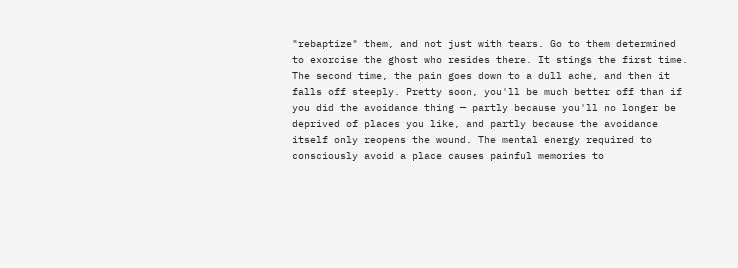"rebaptize" them, and not just with tears. Go to them determined to exorcise the ghost who resides there. It stings the first time. The second time, the pain goes down to a dull ache, and then it falls off steeply. Pretty soon, you'll be much better off than if you did the avoidance thing — partly because you'll no longer be deprived of places you like, and partly because the avoidance itself only reopens the wound. The mental energy required to consciously avoid a place causes painful memories to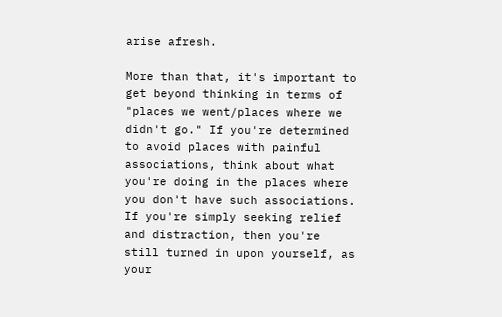arise afresh.

More than that, it's important to get beyond thinking in terms of "places we went/places where we didn't go." If you're determined to avoid places with painful associations, think about what you're doing in the places where you don't have such associations. If you're simply seeking relief and distraction, then you're still turned in upon yourself, as your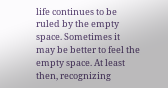life continues to be ruled by the empty space. Sometimes it may be better to feel the empty space. At least then, recognizing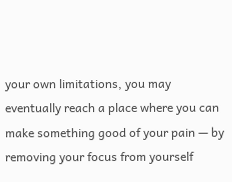your own limitations, you may eventually reach a place where you can make something good of your pain — by removing your focus from yourself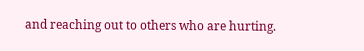and reaching out to others who are hurting.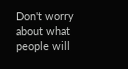Don't worry about what people will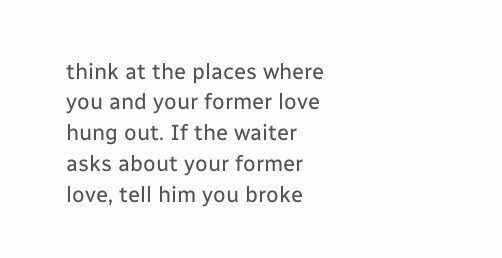think at the places where you and your former love hung out. If the waiter asks about your former love, tell him you broke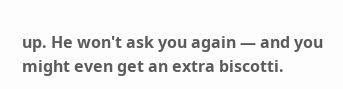up. He won't ask you again — and you might even get an extra biscotti.